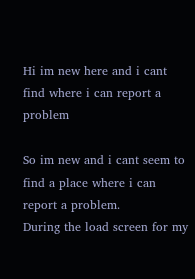Hi im new here and i cant find where i can report a problem

So im new and i cant seem to find a place where i can report a problem.
During the load screen for my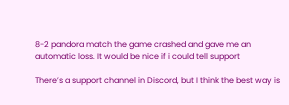8-2 pandora match the game crashed and gave me an automatic loss. It would be nice if i could tell support

There’s a support channel in Discord, but I think the best way is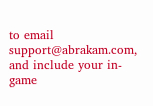to email support@abrakam.com, and include your in-game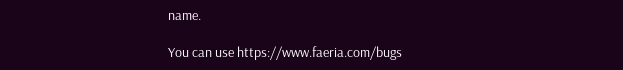name.

You can use https://www.faeria.com/bugs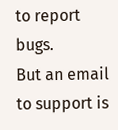to report bugs.
But an email to support is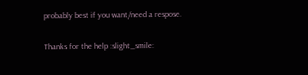probably best if you want/need a respose.

Thanks for the help :slight_smile: